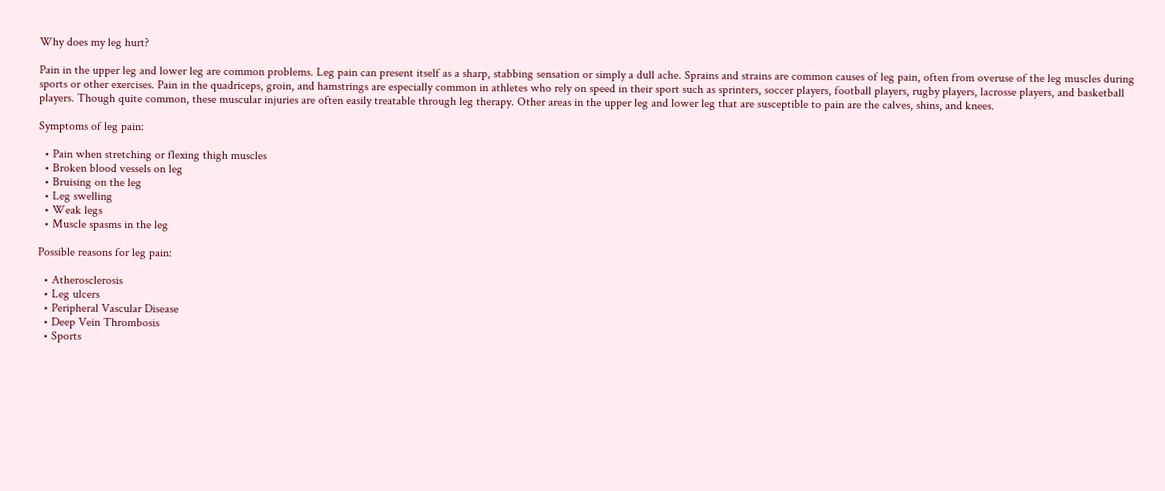Why does my leg hurt?

Pain in the upper leg and lower leg are common problems. Leg pain can present itself as a sharp, stabbing sensation or simply a dull ache. Sprains and strains are common causes of leg pain, often from overuse of the leg muscles during sports or other exercises. Pain in the quadriceps, groin, and hamstrings are especially common in athletes who rely on speed in their sport such as sprinters, soccer players, football players, rugby players, lacrosse players, and basketball players. Though quite common, these muscular injuries are often easily treatable through leg therapy. Other areas in the upper leg and lower leg that are susceptible to pain are the calves, shins, and knees.

Symptoms of leg pain:

  • Pain when stretching or flexing thigh muscles
  • Broken blood vessels on leg
  • Bruising on the leg
  • Leg swelling
  • Weak legs
  • Muscle spasms in the leg

Possible reasons for leg pain:

  • Atherosclerosis
  • Leg ulcers
  • Peripheral Vascular Disease
  • Deep Vein Thrombosis
  • Sports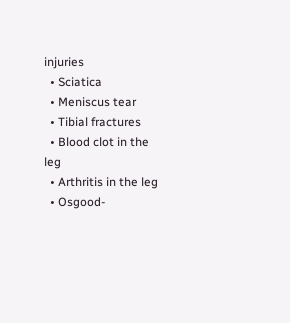injuries
  • Sciatica
  • Meniscus tear
  • Tibial fractures
  • Blood clot in the leg
  • Arthritis in the leg
  • Osgood-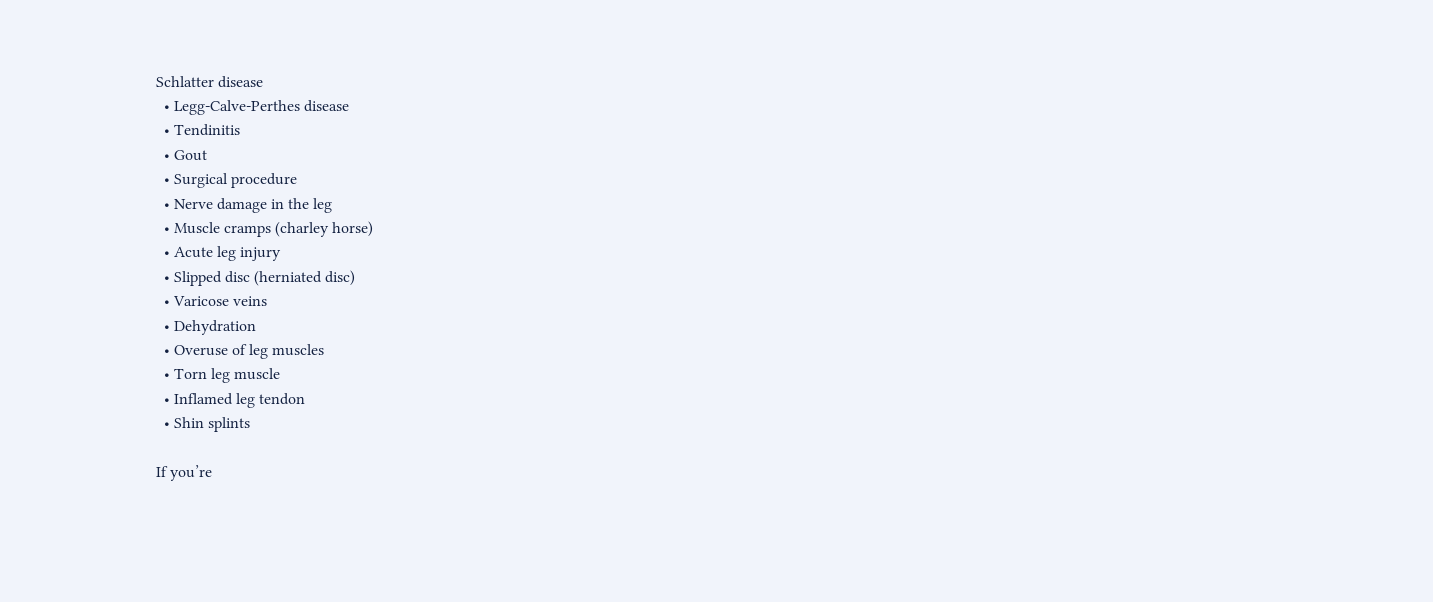Schlatter disease
  • Legg-Calve-Perthes disease
  • Tendinitis
  • Gout
  • Surgical procedure
  • Nerve damage in the leg
  • Muscle cramps (charley horse)
  • Acute leg injury
  • Slipped disc (herniated disc)
  • Varicose veins
  • Dehydration
  • Overuse of leg muscles
  • Torn leg muscle
  • Inflamed leg tendon
  • Shin splints

If you’re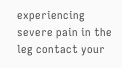experiencing severe pain in the leg contact your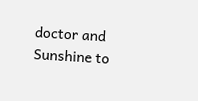doctor and Sunshine to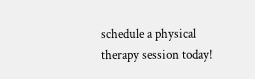schedule a physical therapy session today!